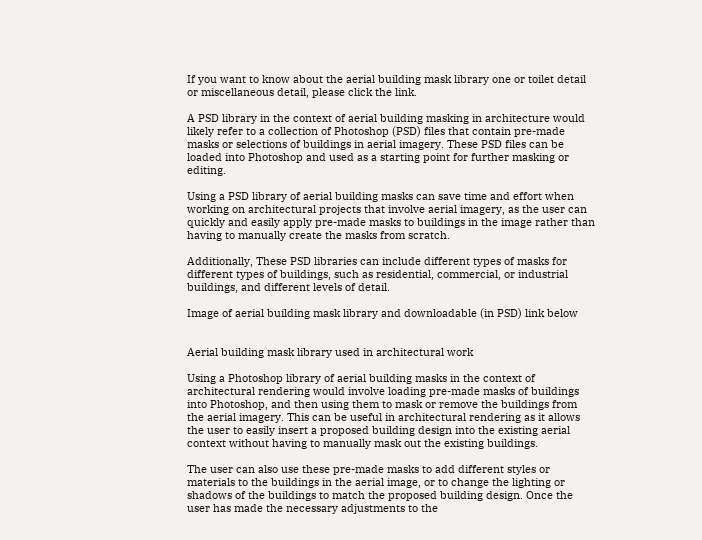If you want to know about the aerial building mask library one or toilet detail or miscellaneous detail, please click the link.

A PSD library in the context of aerial building masking in architecture would likely refer to a collection of Photoshop (PSD) files that contain pre-made masks or selections of buildings in aerial imagery. These PSD files can be loaded into Photoshop and used as a starting point for further masking or editing.

Using a PSD library of aerial building masks can save time and effort when working on architectural projects that involve aerial imagery, as the user can quickly and easily apply pre-made masks to buildings in the image rather than having to manually create the masks from scratch.

Additionally, These PSD libraries can include different types of masks for different types of buildings, such as residential, commercial, or industrial buildings, and different levels of detail.

Image of aerial building mask library and downloadable (in PSD) link below


Aerial building mask library used in architectural work

Using a Photoshop library of aerial building masks in the context of architectural rendering would involve loading pre-made masks of buildings into Photoshop, and then using them to mask or remove the buildings from the aerial imagery. This can be useful in architectural rendering as it allows the user to easily insert a proposed building design into the existing aerial context without having to manually mask out the existing buildings.

The user can also use these pre-made masks to add different styles or materials to the buildings in the aerial image, or to change the lighting or shadows of the buildings to match the proposed building design. Once the user has made the necessary adjustments to the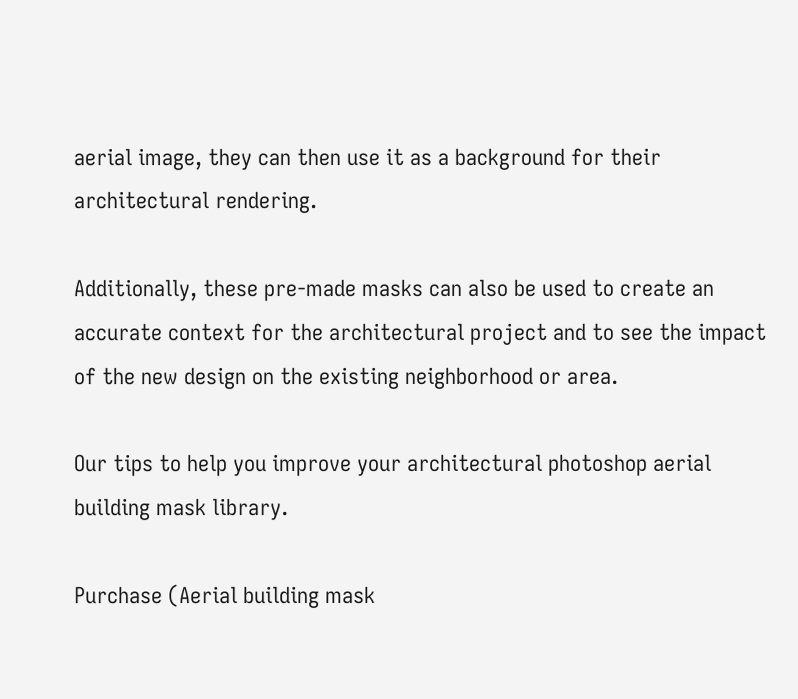aerial image, they can then use it as a background for their architectural rendering.

Additionally, these pre-made masks can also be used to create an accurate context for the architectural project and to see the impact of the new design on the existing neighborhood or area.

Our tips to help you improve your architectural photoshop aerial building mask library.

Purchase (Aerial building mask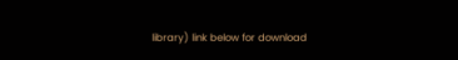library) link below for download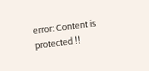error: Content is protected !!